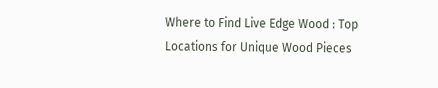Where to Find Live Edge Wood : Top Locations for Unique Wood Pieces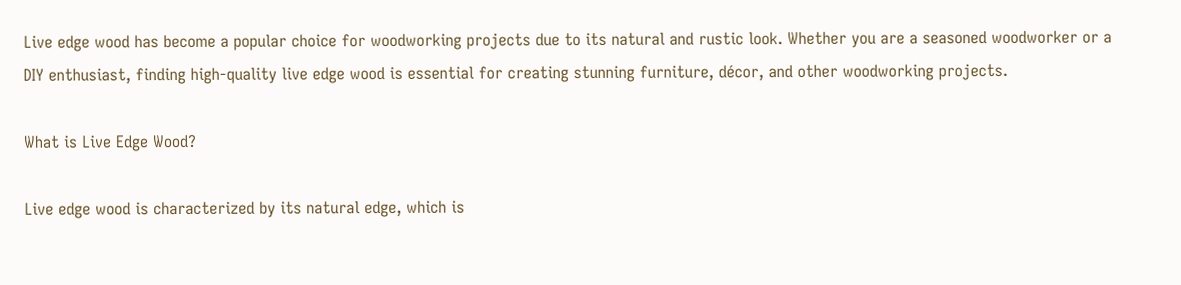Live edge wood has become a popular choice for woodworking projects due to its natural and rustic look. Whether you are a seasoned woodworker or a DIY enthusiast, finding high-quality live edge wood is essential for creating stunning furniture, décor, and other woodworking projects.

What is Live Edge Wood?

Live edge wood is characterized by its natural edge, which is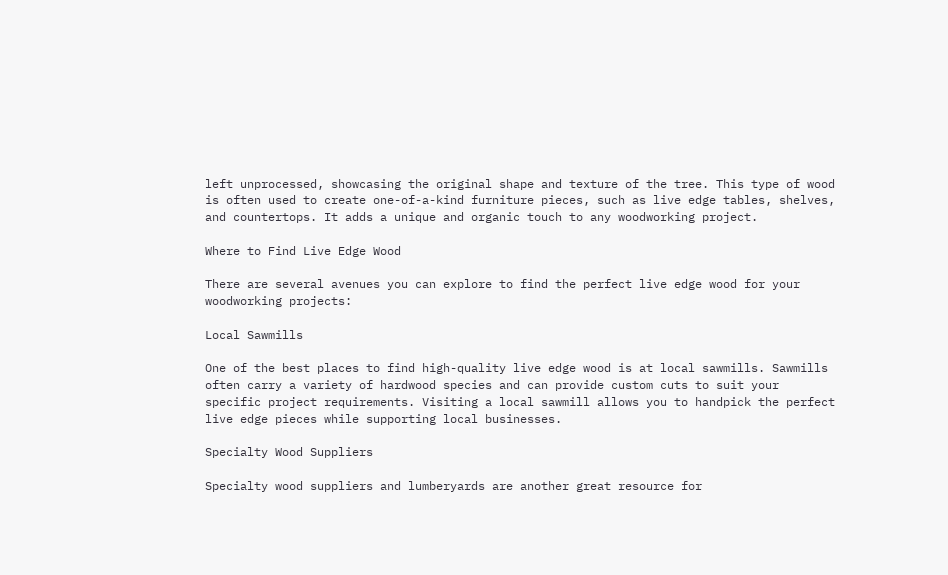left unprocessed, showcasing the original shape and texture of the tree. This type of wood is often used to create one-of-a-kind furniture pieces, such as live edge tables, shelves, and countertops. It adds a unique and organic touch to any woodworking project.

Where to Find Live Edge Wood

There are several avenues you can explore to find the perfect live edge wood for your woodworking projects:

Local Sawmills

One of the best places to find high-quality live edge wood is at local sawmills. Sawmills often carry a variety of hardwood species and can provide custom cuts to suit your specific project requirements. Visiting a local sawmill allows you to handpick the perfect live edge pieces while supporting local businesses.

Specialty Wood Suppliers

Specialty wood suppliers and lumberyards are another great resource for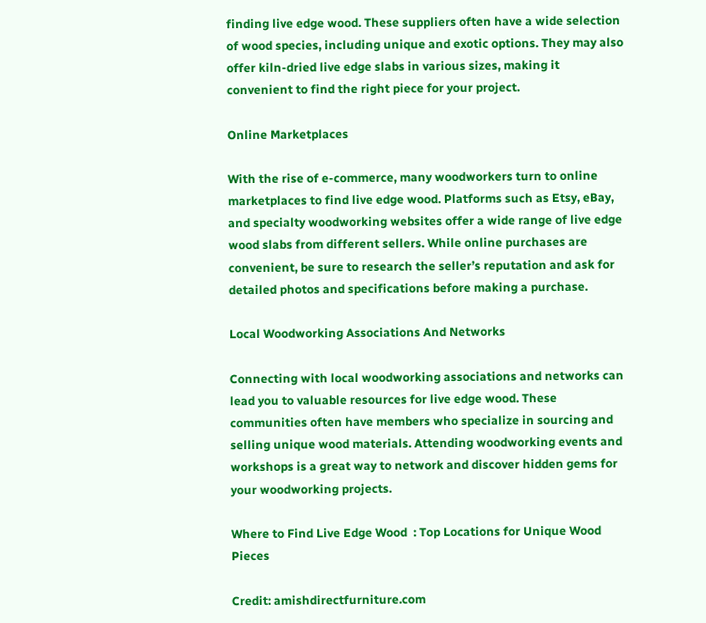finding live edge wood. These suppliers often have a wide selection of wood species, including unique and exotic options. They may also offer kiln-dried live edge slabs in various sizes, making it convenient to find the right piece for your project.

Online Marketplaces

With the rise of e-commerce, many woodworkers turn to online marketplaces to find live edge wood. Platforms such as Etsy, eBay, and specialty woodworking websites offer a wide range of live edge wood slabs from different sellers. While online purchases are convenient, be sure to research the seller’s reputation and ask for detailed photos and specifications before making a purchase.

Local Woodworking Associations And Networks

Connecting with local woodworking associations and networks can lead you to valuable resources for live edge wood. These communities often have members who specialize in sourcing and selling unique wood materials. Attending woodworking events and workshops is a great way to network and discover hidden gems for your woodworking projects.

Where to Find Live Edge Wood  : Top Locations for Unique Wood Pieces

Credit: amishdirectfurniture.com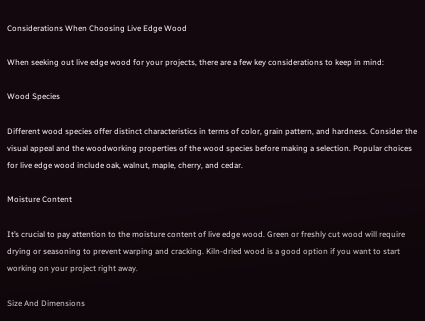Considerations When Choosing Live Edge Wood

When seeking out live edge wood for your projects, there are a few key considerations to keep in mind:

Wood Species

Different wood species offer distinct characteristics in terms of color, grain pattern, and hardness. Consider the visual appeal and the woodworking properties of the wood species before making a selection. Popular choices for live edge wood include oak, walnut, maple, cherry, and cedar.

Moisture Content

It’s crucial to pay attention to the moisture content of live edge wood. Green or freshly cut wood will require drying or seasoning to prevent warping and cracking. Kiln-dried wood is a good option if you want to start working on your project right away.

Size And Dimensions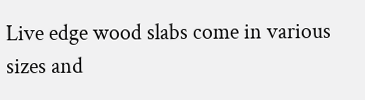Live edge wood slabs come in various sizes and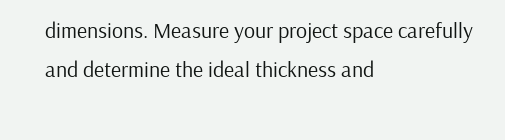dimensions. Measure your project space carefully and determine the ideal thickness and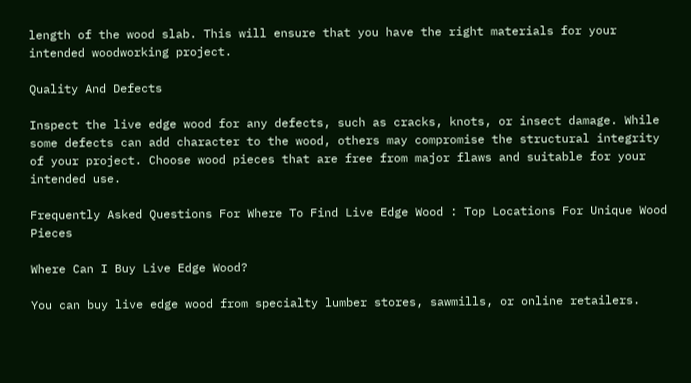length of the wood slab. This will ensure that you have the right materials for your intended woodworking project.

Quality And Defects

Inspect the live edge wood for any defects, such as cracks, knots, or insect damage. While some defects can add character to the wood, others may compromise the structural integrity of your project. Choose wood pieces that are free from major flaws and suitable for your intended use.

Frequently Asked Questions For Where To Find Live Edge Wood : Top Locations For Unique Wood Pieces

Where Can I Buy Live Edge Wood?

You can buy live edge wood from specialty lumber stores, sawmills, or online retailers.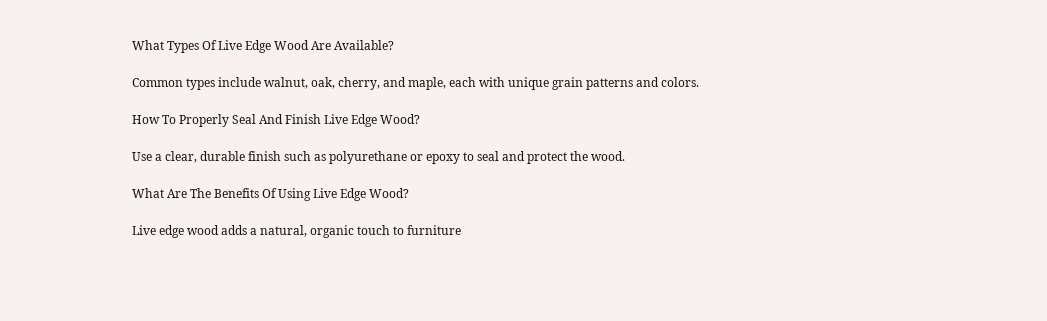What Types Of Live Edge Wood Are Available?

Common types include walnut, oak, cherry, and maple, each with unique grain patterns and colors.

How To Properly Seal And Finish Live Edge Wood?

Use a clear, durable finish such as polyurethane or epoxy to seal and protect the wood.

What Are The Benefits Of Using Live Edge Wood?

Live edge wood adds a natural, organic touch to furniture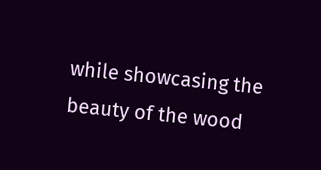while showcasing the beauty of the wood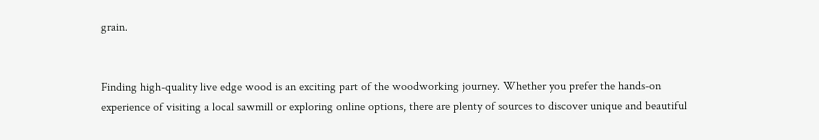grain.


Finding high-quality live edge wood is an exciting part of the woodworking journey. Whether you prefer the hands-on experience of visiting a local sawmill or exploring online options, there are plenty of sources to discover unique and beautiful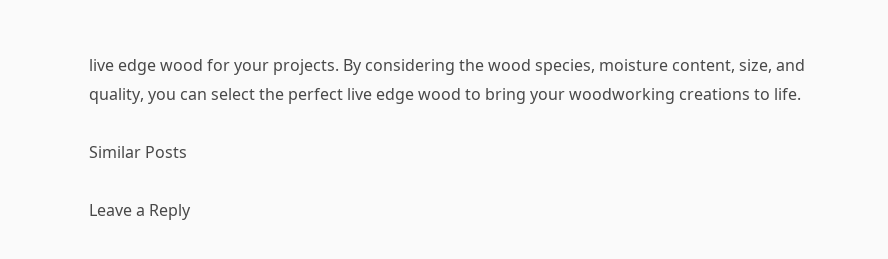live edge wood for your projects. By considering the wood species, moisture content, size, and quality, you can select the perfect live edge wood to bring your woodworking creations to life.

Similar Posts

Leave a Reply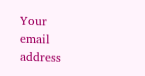Your email address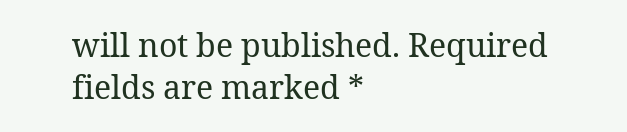will not be published. Required fields are marked *